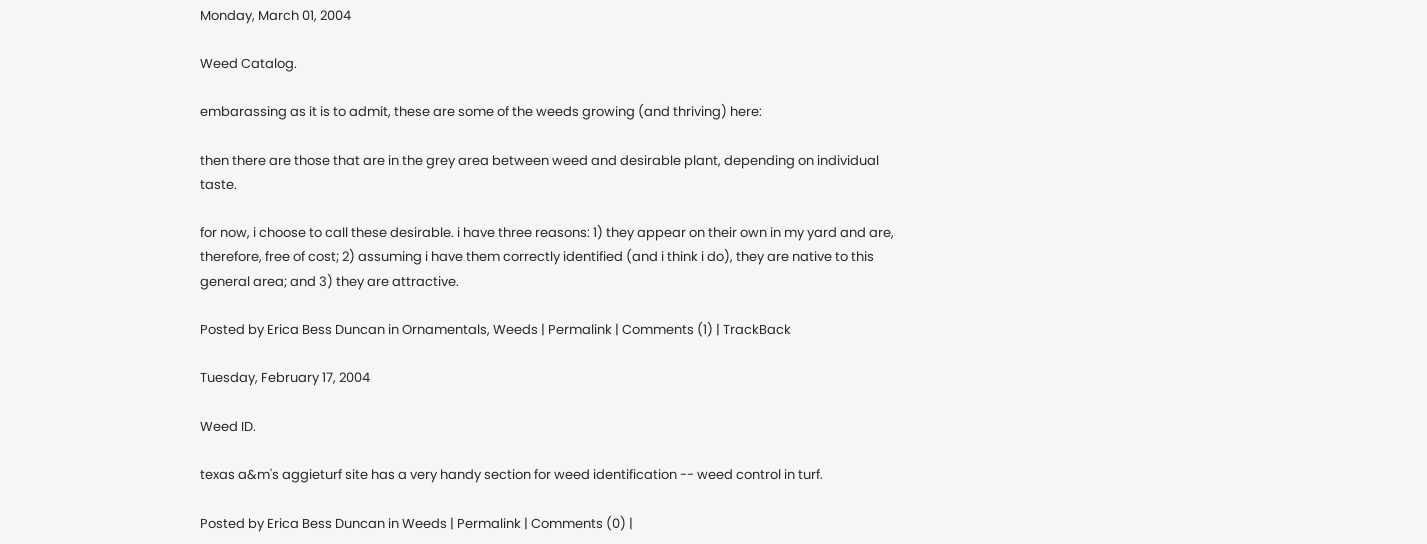Monday, March 01, 2004

Weed Catalog.

embarassing as it is to admit, these are some of the weeds growing (and thriving) here:

then there are those that are in the grey area between weed and desirable plant, depending on individual taste.

for now, i choose to call these desirable. i have three reasons: 1) they appear on their own in my yard and are, therefore, free of cost; 2) assuming i have them correctly identified (and i think i do), they are native to this general area; and 3) they are attractive.

Posted by Erica Bess Duncan in Ornamentals, Weeds | Permalink | Comments (1) | TrackBack

Tuesday, February 17, 2004

Weed ID.

texas a&m's aggieturf site has a very handy section for weed identification -- weed control in turf.

Posted by Erica Bess Duncan in Weeds | Permalink | Comments (0) |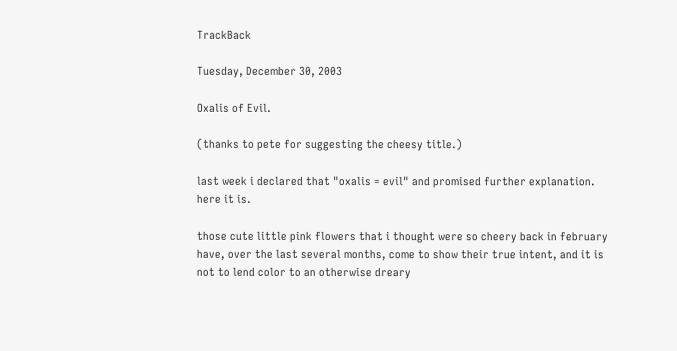TrackBack

Tuesday, December 30, 2003

Oxalis of Evil.

(thanks to pete for suggesting the cheesy title.)

last week i declared that "oxalis = evil" and promised further explanation. here it is.

those cute little pink flowers that i thought were so cheery back in february have, over the last several months, come to show their true intent, and it is not to lend color to an otherwise dreary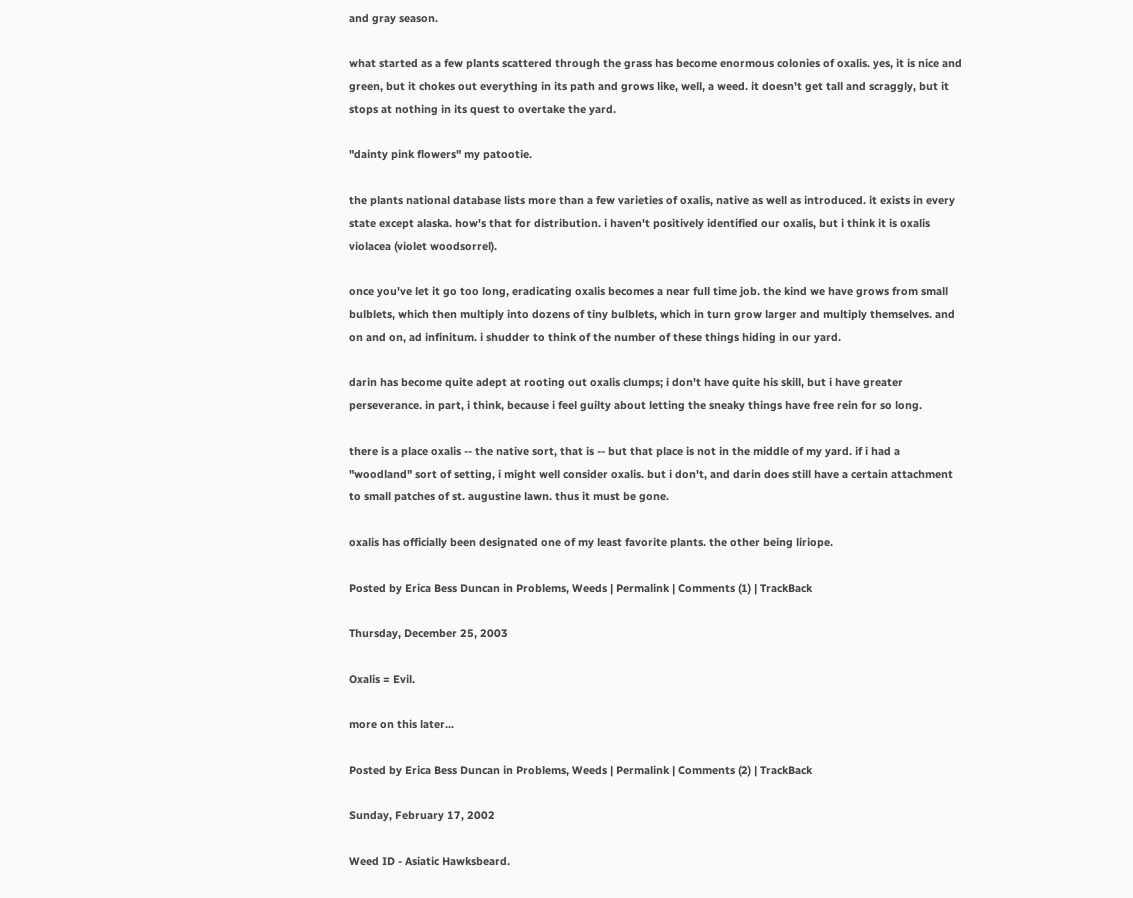and gray season.

what started as a few plants scattered through the grass has become enormous colonies of oxalis. yes, it is nice and green, but it chokes out everything in its path and grows like, well, a weed. it doesn't get tall and scraggly, but it stops at nothing in its quest to overtake the yard.

"dainty pink flowers" my patootie.

the plants national database lists more than a few varieties of oxalis, native as well as introduced. it exists in every state except alaska. how's that for distribution. i haven't positively identified our oxalis, but i think it is oxalis violacea (violet woodsorrel).

once you've let it go too long, eradicating oxalis becomes a near full time job. the kind we have grows from small bulblets, which then multiply into dozens of tiny bulblets, which in turn grow larger and multiply themselves. and on and on, ad infinitum. i shudder to think of the number of these things hiding in our yard.

darin has become quite adept at rooting out oxalis clumps; i don't have quite his skill, but i have greater perseverance. in part, i think, because i feel guilty about letting the sneaky things have free rein for so long.

there is a place oxalis -- the native sort, that is -- but that place is not in the middle of my yard. if i had a "woodland" sort of setting, i might well consider oxalis. but i don't, and darin does still have a certain attachment to small patches of st. augustine lawn. thus it must be gone.

oxalis has officially been designated one of my least favorite plants. the other being liriope.

Posted by Erica Bess Duncan in Problems, Weeds | Permalink | Comments (1) | TrackBack

Thursday, December 25, 2003

Oxalis = Evil.

more on this later...

Posted by Erica Bess Duncan in Problems, Weeds | Permalink | Comments (2) | TrackBack

Sunday, February 17, 2002

Weed ID - Asiatic Hawksbeard.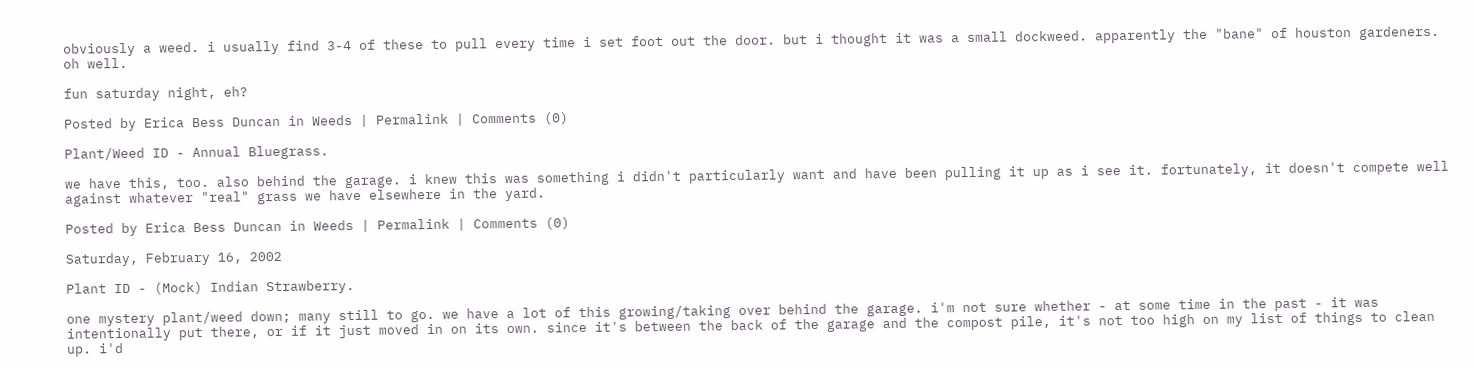obviously a weed. i usually find 3-4 of these to pull every time i set foot out the door. but i thought it was a small dockweed. apparently the "bane" of houston gardeners. oh well.

fun saturday night, eh?

Posted by Erica Bess Duncan in Weeds | Permalink | Comments (0)

Plant/Weed ID - Annual Bluegrass.

we have this, too. also behind the garage. i knew this was something i didn't particularly want and have been pulling it up as i see it. fortunately, it doesn't compete well against whatever "real" grass we have elsewhere in the yard.

Posted by Erica Bess Duncan in Weeds | Permalink | Comments (0)

Saturday, February 16, 2002

Plant ID - (Mock) Indian Strawberry.

one mystery plant/weed down; many still to go. we have a lot of this growing/taking over behind the garage. i'm not sure whether - at some time in the past - it was intentionally put there, or if it just moved in on its own. since it's between the back of the garage and the compost pile, it's not too high on my list of things to clean up. i'd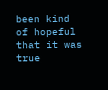been kind of hopeful that it was true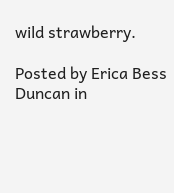wild strawberry.

Posted by Erica Bess Duncan in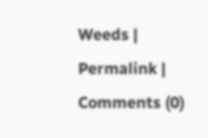Weeds | Permalink | Comments (0)